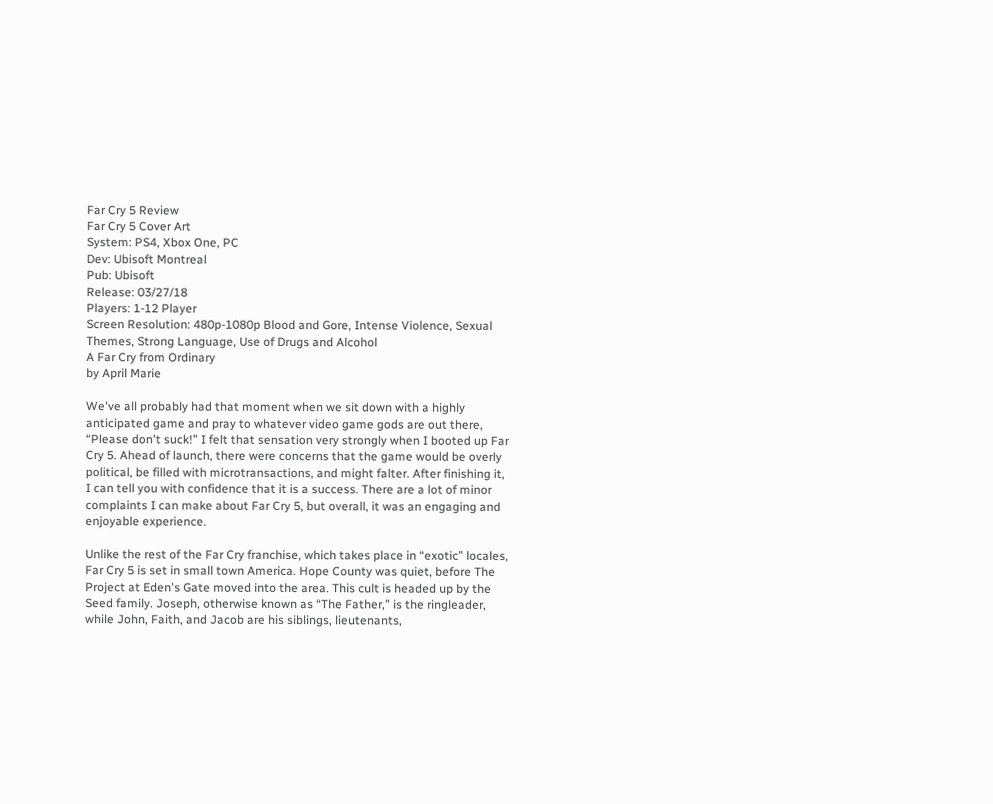Far Cry 5 Review
Far Cry 5 Cover Art
System: PS4, Xbox One, PC
Dev: Ubisoft Montreal
Pub: Ubisoft
Release: 03/27/18
Players: 1-12 Player
Screen Resolution: 480p-1080p Blood and Gore, Intense Violence, Sexual Themes, Strong Language, Use of Drugs and Alcohol
A Far Cry from Ordinary
by April Marie

We've all probably had that moment when we sit down with a highly anticipated game and pray to whatever video game gods are out there, “Please don't suck!” I felt that sensation very strongly when I booted up Far Cry 5. Ahead of launch, there were concerns that the game would be overly political, be filled with microtransactions, and might falter. After finishing it, I can tell you with confidence that it is a success. There are a lot of minor complaints I can make about Far Cry 5, but overall, it was an engaging and enjoyable experience.

Unlike the rest of the Far Cry franchise, which takes place in “exotic” locales, Far Cry 5 is set in small town America. Hope County was quiet, before The Project at Eden's Gate moved into the area. This cult is headed up by the Seed family. Joseph, otherwise known as “The Father,” is the ringleader, while John, Faith, and Jacob are his siblings, lieutenants,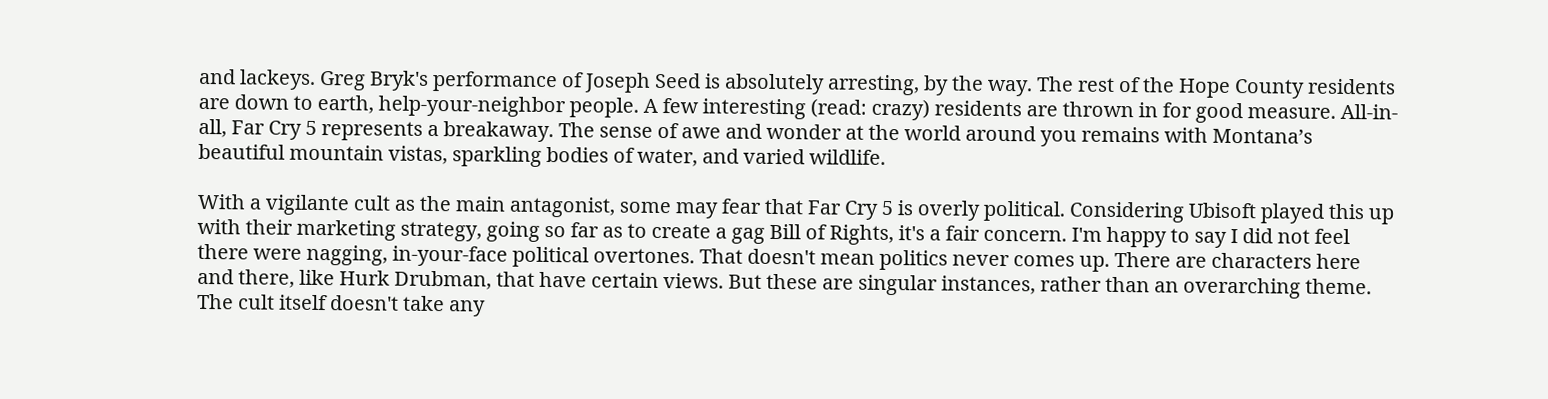and lackeys. Greg Bryk's performance of Joseph Seed is absolutely arresting, by the way. The rest of the Hope County residents are down to earth, help-your-neighbor people. A few interesting (read: crazy) residents are thrown in for good measure. All-in-all, Far Cry 5 represents a breakaway. The sense of awe and wonder at the world around you remains with Montana’s beautiful mountain vistas, sparkling bodies of water, and varied wildlife.

With a vigilante cult as the main antagonist, some may fear that Far Cry 5 is overly political. Considering Ubisoft played this up with their marketing strategy, going so far as to create a gag Bill of Rights, it's a fair concern. I'm happy to say I did not feel there were nagging, in-your-face political overtones. That doesn't mean politics never comes up. There are characters here and there, like Hurk Drubman, that have certain views. But these are singular instances, rather than an overarching theme. The cult itself doesn't take any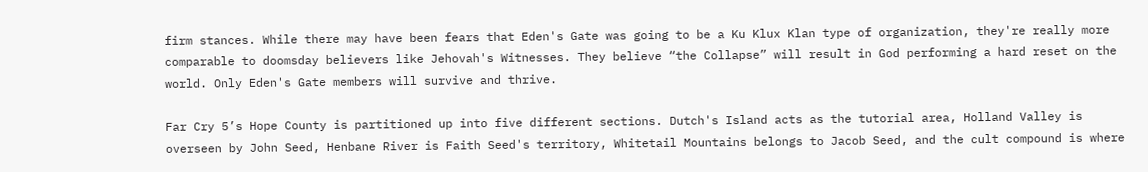firm stances. While there may have been fears that Eden's Gate was going to be a Ku Klux Klan type of organization, they're really more comparable to doomsday believers like Jehovah's Witnesses. They believe “the Collapse” will result in God performing a hard reset on the world. Only Eden's Gate members will survive and thrive.

Far Cry 5’s Hope County is partitioned up into five different sections. Dutch's Island acts as the tutorial area, Holland Valley is overseen by John Seed, Henbane River is Faith Seed's territory, Whitetail Mountains belongs to Jacob Seed, and the cult compound is where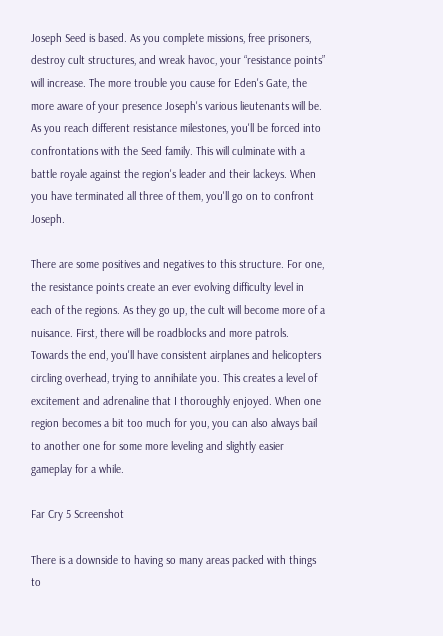Joseph Seed is based. As you complete missions, free prisoners, destroy cult structures, and wreak havoc, your “resistance points” will increase. The more trouble you cause for Eden's Gate, the more aware of your presence Joseph's various lieutenants will be. As you reach different resistance milestones, you'll be forced into confrontations with the Seed family. This will culminate with a battle royale against the region's leader and their lackeys. When you have terminated all three of them, you'll go on to confront Joseph.

There are some positives and negatives to this structure. For one, the resistance points create an ever evolving difficulty level in each of the regions. As they go up, the cult will become more of a nuisance. First, there will be roadblocks and more patrols. Towards the end, you'll have consistent airplanes and helicopters circling overhead, trying to annihilate you. This creates a level of excitement and adrenaline that I thoroughly enjoyed. When one region becomes a bit too much for you, you can also always bail to another one for some more leveling and slightly easier gameplay for a while.

Far Cry 5 Screenshot

There is a downside to having so many areas packed with things to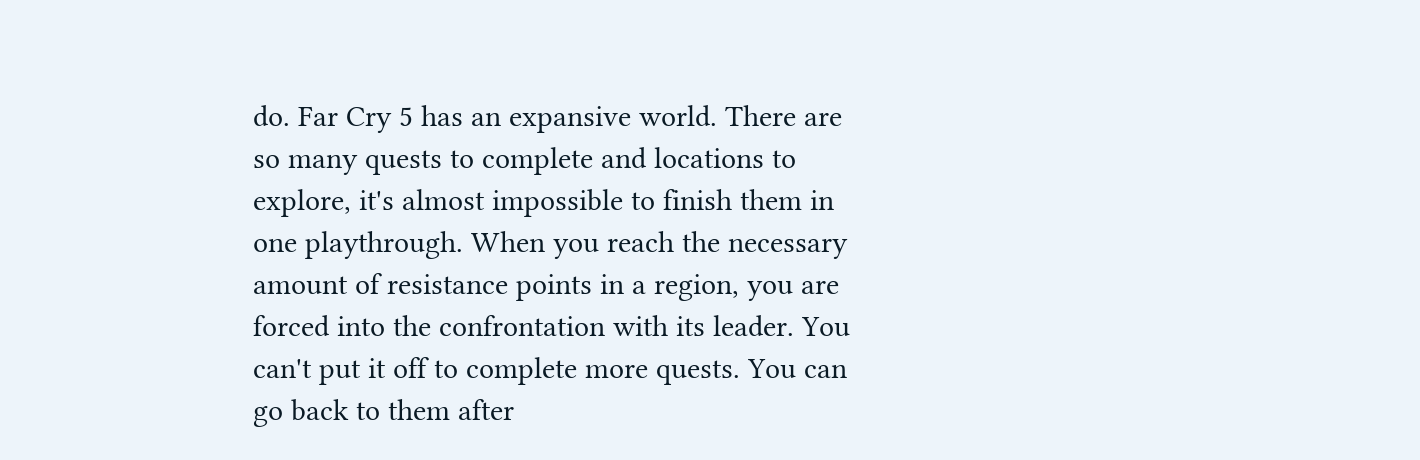do. Far Cry 5 has an expansive world. There are so many quests to complete and locations to explore, it's almost impossible to finish them in one playthrough. When you reach the necessary amount of resistance points in a region, you are forced into the confrontation with its leader. You can't put it off to complete more quests. You can go back to them after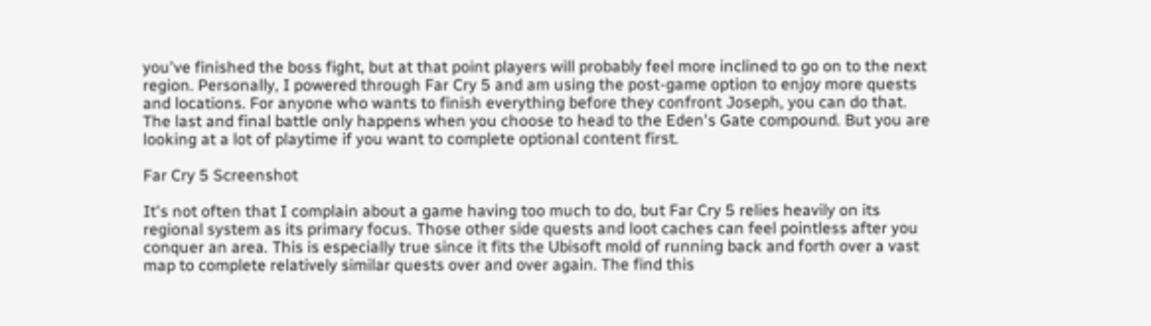you've finished the boss fight, but at that point players will probably feel more inclined to go on to the next region. Personally, I powered through Far Cry 5 and am using the post-game option to enjoy more quests and locations. For anyone who wants to finish everything before they confront Joseph, you can do that. The last and final battle only happens when you choose to head to the Eden's Gate compound. But you are looking at a lot of playtime if you want to complete optional content first.

Far Cry 5 Screenshot

It's not often that I complain about a game having too much to do, but Far Cry 5 relies heavily on its regional system as its primary focus. Those other side quests and loot caches can feel pointless after you conquer an area. This is especially true since it fits the Ubisoft mold of running back and forth over a vast map to complete relatively similar quests over and over again. The find this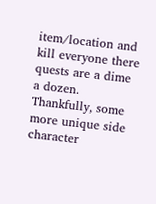item/location and kill everyone there quests are a dime a dozen. Thankfully, some more unique side character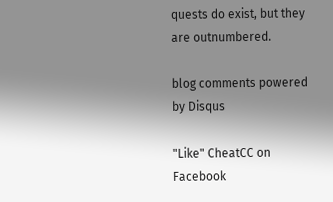quests do exist, but they are outnumbered.

blog comments powered by Disqus

"Like" CheatCC on Facebook